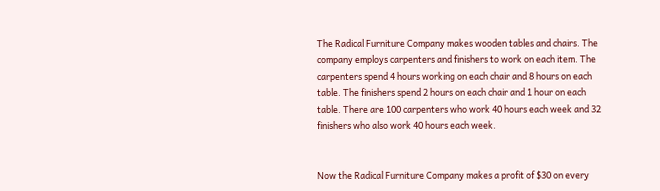The Radical Furniture Company makes wooden tables and chairs. The company employs carpenters and finishers to work on each item. The carpenters spend 4 hours working on each chair and 8 hours on each table. The finishers spend 2 hours on each chair and 1 hour on each table. There are 100 carpenters who work 40 hours each week and 32 finishers who also work 40 hours each week.


Now the Radical Furniture Company makes a profit of $30 on every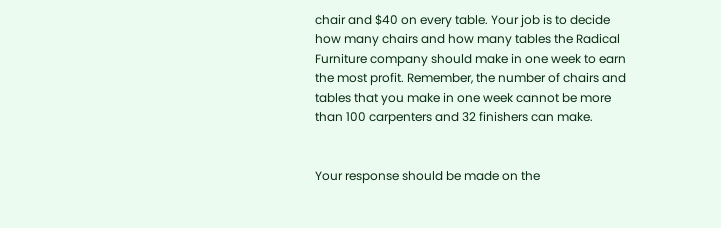chair and $40 on every table. Your job is to decide how many chairs and how many tables the Radical Furniture company should make in one week to earn the most profit. Remember, the number of chairs and tables that you make in one week cannot be more than 100 carpenters and 32 finishers can make.


Your response should be made on the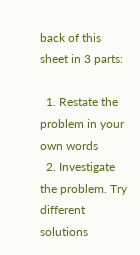back of this sheet in 3 parts:

  1. Restate the problem in your own words
  2. Investigate the problem. Try different solutions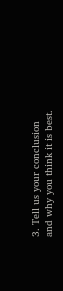3. Tell us your conclusion and why you think it is best.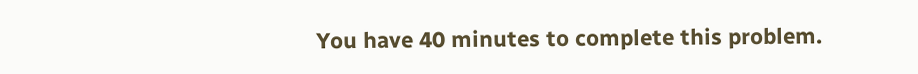You have 40 minutes to complete this problem.